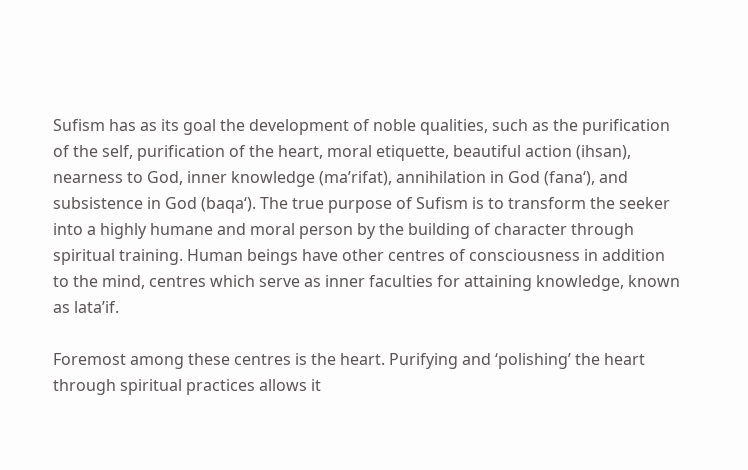Sufism has as its goal the development of noble qualities, such as the purification of the self, purification of the heart, moral etiquette, beautiful action (ihsan), nearness to God, inner knowledge (ma’rifat), annihilation in God (fana‘), and subsistence in God (baqa‘). The true purpose of Sufism is to transform the seeker into a highly humane and moral person by the building of character through spiritual training. Human beings have other centres of consciousness in addition to the mind, centres which serve as inner faculties for attaining knowledge, known as lata’if.

Foremost among these centres is the heart. Purifying and ‘polishing’ the heart through spiritual practices allows it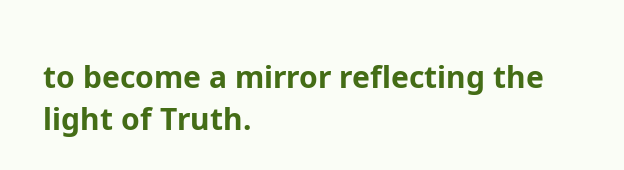to become a mirror reflecting the light of Truth.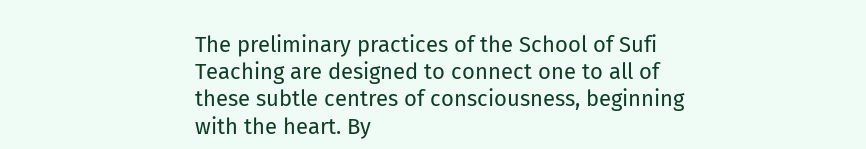The preliminary practices of the School of Sufi Teaching are designed to connect one to all of these subtle centres of consciousness, beginning with the heart. By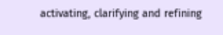activating, clarifying and refining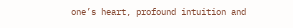one’s heart, profound intuition and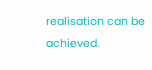realisation can be achieved.